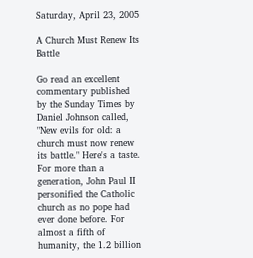Saturday, April 23, 2005

A Church Must Renew Its Battle

Go read an excellent commentary published by the Sunday Times by Daniel Johnson called, "New evils for old: a church must now renew its battle." Here's a taste.
For more than a generation, John Paul II personified the Catholic church as no pope had ever done before. For almost a fifth of humanity, the 1.2 billion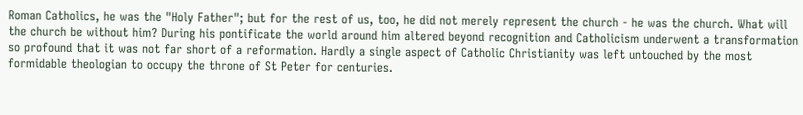Roman Catholics, he was the "Holy Father"; but for the rest of us, too, he did not merely represent the church - he was the church. What will the church be without him? During his pontificate the world around him altered beyond recognition and Catholicism underwent a transformation so profound that it was not far short of a reformation. Hardly a single aspect of Catholic Christianity was left untouched by the most formidable theologian to occupy the throne of St Peter for centuries.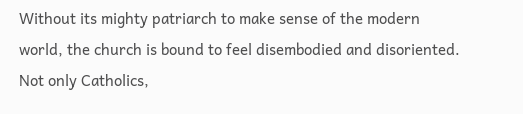Without its mighty patriarch to make sense of the modern world, the church is bound to feel disembodied and disoriented. Not only Catholics,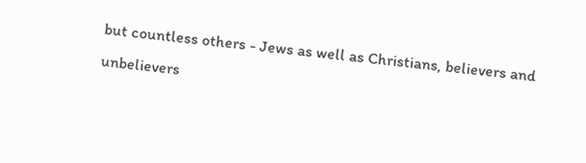but countless others - Jews as well as Christians, believers and unbelievers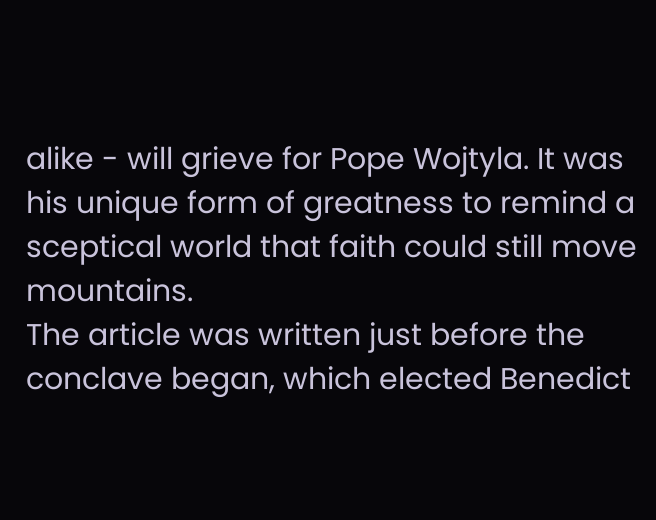alike - will grieve for Pope Wojtyla. It was his unique form of greatness to remind a sceptical world that faith could still move mountains.
The article was written just before the conclave began, which elected Benedict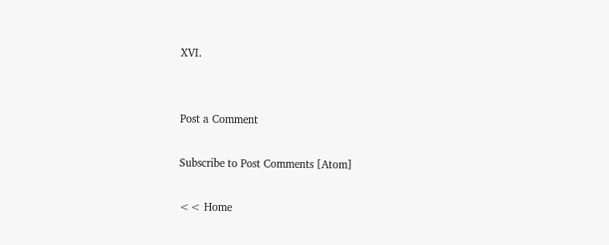XVI.


Post a Comment

Subscribe to Post Comments [Atom]

<< Home